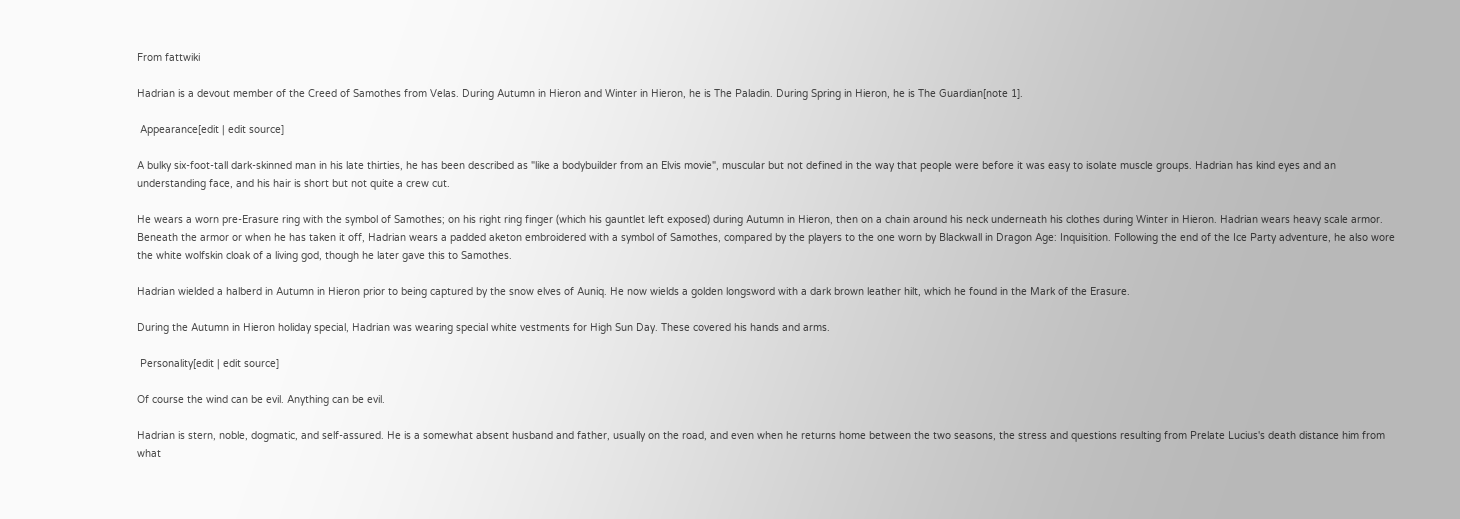From fattwiki

Hadrian is a devout member of the Creed of Samothes from Velas. During Autumn in Hieron and Winter in Hieron, he is The Paladin. During Spring in Hieron, he is The Guardian[note 1].

 Appearance[edit | edit source]

A bulky six-foot-tall dark-skinned man in his late thirties, he has been described as "like a bodybuilder from an Elvis movie", muscular but not defined in the way that people were before it was easy to isolate muscle groups. Hadrian has kind eyes and an understanding face, and his hair is short but not quite a crew cut.

He wears a worn pre-Erasure ring with the symbol of Samothes; on his right ring finger (which his gauntlet left exposed) during Autumn in Hieron, then on a chain around his neck underneath his clothes during Winter in Hieron. Hadrian wears heavy scale armor. Beneath the armor or when he has taken it off, Hadrian wears a padded aketon embroidered with a symbol of Samothes, compared by the players to the one worn by Blackwall in Dragon Age: Inquisition. Following the end of the Ice Party adventure, he also wore the white wolfskin cloak of a living god, though he later gave this to Samothes.

Hadrian wielded a halberd in Autumn in Hieron prior to being captured by the snow elves of Auniq. He now wields a golden longsword with a dark brown leather hilt, which he found in the Mark of the Erasure.

During the Autumn in Hieron holiday special, Hadrian was wearing special white vestments for High Sun Day. These covered his hands and arms.

 Personality[edit | edit source]

Of course the wind can be evil. Anything can be evil.

Hadrian is stern, noble, dogmatic, and self-assured. He is a somewhat absent husband and father, usually on the road, and even when he returns home between the two seasons, the stress and questions resulting from Prelate Lucius's death distance him from what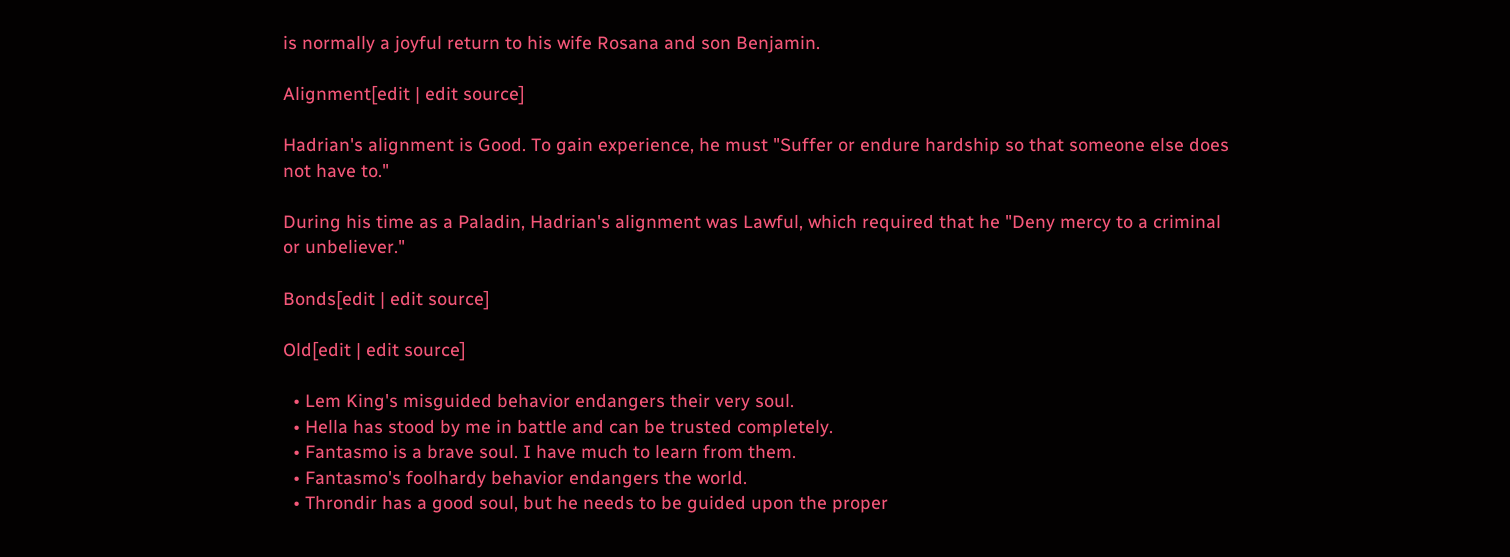is normally a joyful return to his wife Rosana and son Benjamin.

Alignment[edit | edit source]

Hadrian's alignment is Good. To gain experience, he must "Suffer or endure hardship so that someone else does not have to."

During his time as a Paladin, Hadrian's alignment was Lawful, which required that he "Deny mercy to a criminal or unbeliever."

Bonds[edit | edit source]

Old[edit | edit source]

  • Lem King's misguided behavior endangers their very soul.
  • Hella has stood by me in battle and can be trusted completely.
  • Fantasmo is a brave soul. I have much to learn from them.
  • Fantasmo's foolhardy behavior endangers the world.
  • Throndir has a good soul, but he needs to be guided upon the proper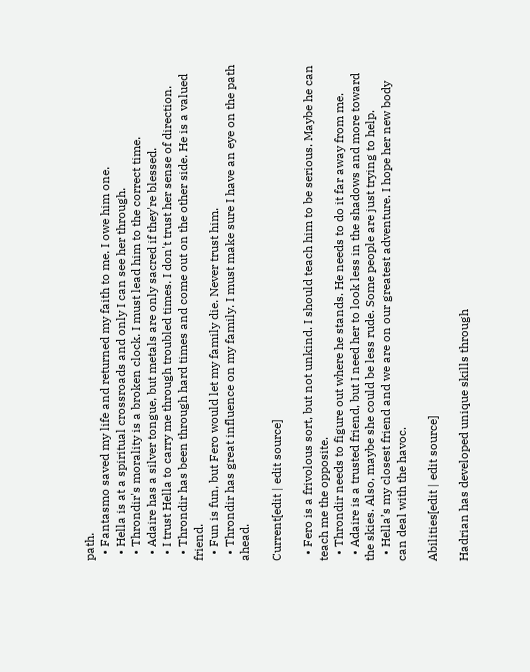path.
  • Fantasmo saved my life and returned my faith to me. I owe him one.
  • Hella is at a spiritual crossroads and only I can see her through.
  • Throndir's morality is a broken clock. I must lead him to the correct time.
  • Adaire has a silver tongue, but metals are only sacred if they're blessed.
  • I trust Hella to carry me through troubled times. I don't trust her sense of direction.
  • Throndir has been through hard times and come out on the other side. He is a valued friend.
  • Fun is fun, but Fero would let my family die. Never trust him.
  • Throndir has great influence on my family. I must make sure I have an eye on the path ahead.

Current[edit | edit source]

  • Fero is a frivolous sort, but not unkind. I should teach him to be serious. Maybe he can teach me the opposite.
  • Throndir needs to figure out where he stands. He needs to do it far away from me.
  • Adaire is a trusted friend, but I need her to look less in the shadows and more toward the skies. Also, maybe she could be less rude. Some people are just trying to help.
  • Hella’s my closest friend and we are on our greatest adventure. I hope her new body can deal with the havoc.

Abilities[edit | edit source]

Hadrian has developed unique skills through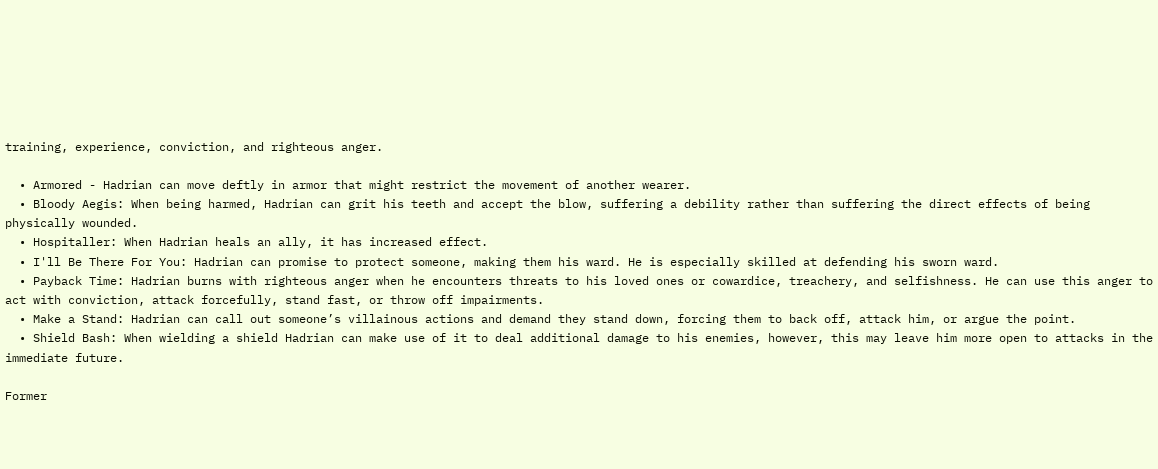training, experience, conviction, and righteous anger.

  • Armored - Hadrian can move deftly in armor that might restrict the movement of another wearer.
  • Bloody Aegis: When being harmed, Hadrian can grit his teeth and accept the blow, suffering a debility rather than suffering the direct effects of being physically wounded.
  • Hospitaller: When Hadrian heals an ally, it has increased effect.
  • I'll Be There For You: Hadrian can promise to protect someone, making them his ward. He is especially skilled at defending his sworn ward.
  • Payback Time: Hadrian burns with righteous anger when he encounters threats to his loved ones or cowardice, treachery, and selfishness. He can use this anger to act with conviction, attack forcefully, stand fast, or throw off impairments.
  • Make a Stand: Hadrian can call out someone’s villainous actions and demand they stand down, forcing them to back off, attack him, or argue the point.
  • Shield Bash: When wielding a shield Hadrian can make use of it to deal additional damage to his enemies, however, this may leave him more open to attacks in the immediate future.

Former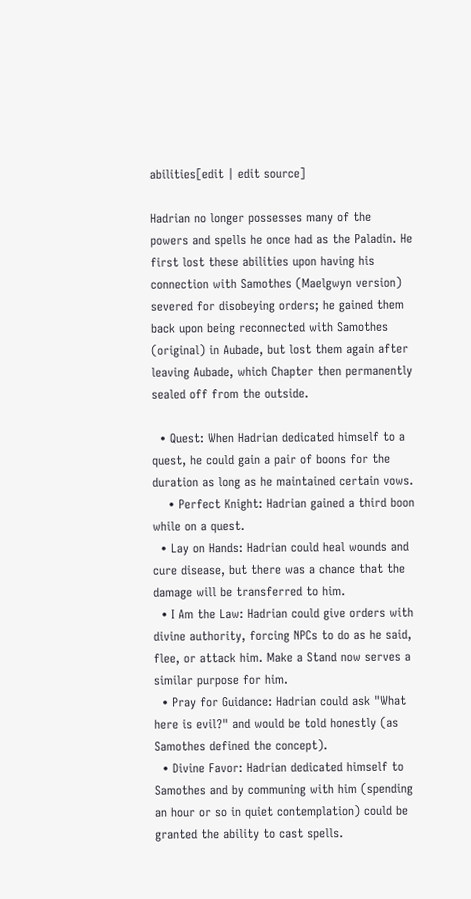abilities[edit | edit source]

Hadrian no longer possesses many of the powers and spells he once had as the Paladin. He first lost these abilities upon having his connection with Samothes (Maelgwyn version) severed for disobeying orders; he gained them back upon being reconnected with Samothes (original) in Aubade, but lost them again after leaving Aubade, which Chapter then permanently sealed off from the outside.

  • Quest: When Hadrian dedicated himself to a quest, he could gain a pair of boons for the duration as long as he maintained certain vows.
    • Perfect Knight: Hadrian gained a third boon while on a quest.
  • Lay on Hands: Hadrian could heal wounds and cure disease, but there was a chance that the damage will be transferred to him.
  • I Am the Law: Hadrian could give orders with divine authority, forcing NPCs to do as he said, flee, or attack him. Make a Stand now serves a similar purpose for him.
  • Pray for Guidance: Hadrian could ask "What here is evil?" and would be told honestly (as Samothes defined the concept).
  • Divine Favor: Hadrian dedicated himself to Samothes and by communing with him (spending an hour or so in quiet contemplation) could be granted the ability to cast spells.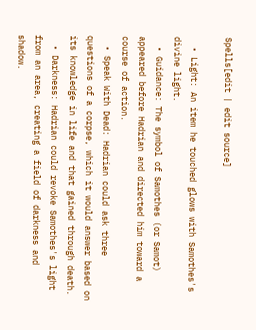Spells[edit | edit source]

  • Light: An item he touched glows with Samothes's divine light.
  • Guidance: The symbol of Samothes (or Samot) appeared before Hadrian and directed him toward a course of action.
  • Speak With Dead: Hadrian could ask three questions of a corpse, which it would answer based on its knowledge in life and that gained through death.
  • Darkness: Hadrian could revoke Samothes's light from an area, creating a field of darkness and shadow.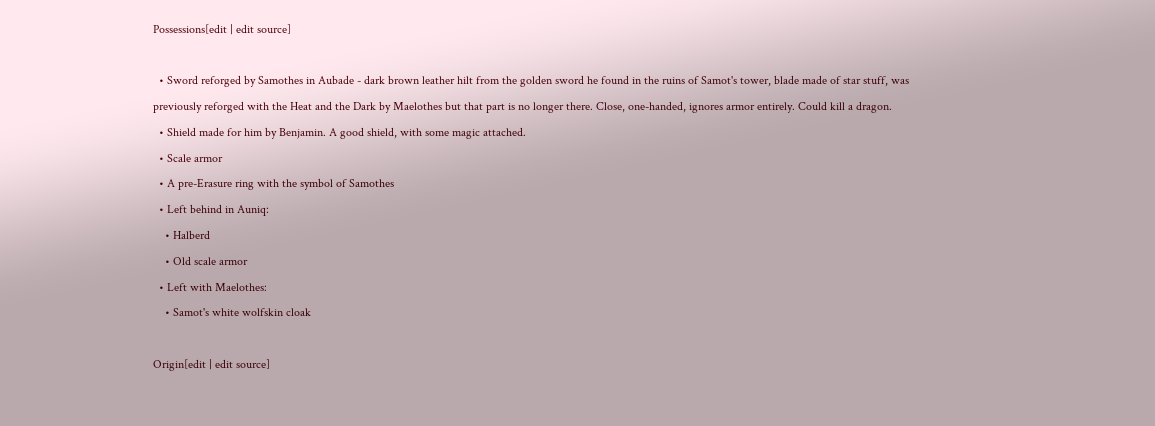Possessions[edit | edit source]

  • Sword reforged by Samothes in Aubade - dark brown leather hilt from the golden sword he found in the ruins of Samot's tower, blade made of star stuff, was previously reforged with the Heat and the Dark by Maelothes but that part is no longer there. Close, one-handed, ignores armor entirely. Could kill a dragon.
  • Shield made for him by Benjamin. A good shield, with some magic attached.
  • Scale armor
  • A pre-Erasure ring with the symbol of Samothes
  • Left behind in Auniq:
    • Halberd
    • Old scale armor
  • Left with Maelothes:
    • Samot's white wolfskin cloak

Origin[edit | edit source]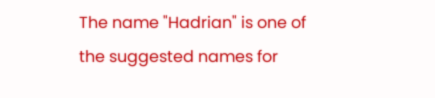The name "Hadrian" is one of the suggested names for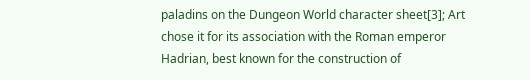paladins on the Dungeon World character sheet[3]; Art chose it for its association with the Roman emperor Hadrian, best known for the construction of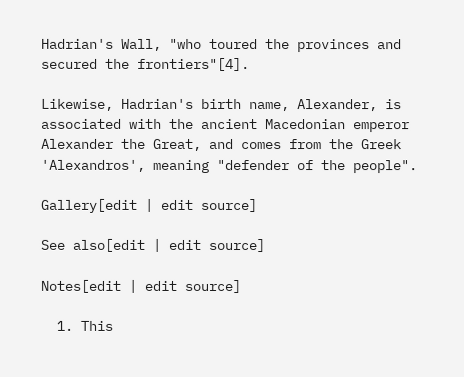Hadrian's Wall, "who toured the provinces and secured the frontiers"[4].

Likewise, Hadrian's birth name, Alexander, is associated with the ancient Macedonian emperor Alexander the Great, and comes from the Greek 'Alexandros', meaning "defender of the people".

Gallery[edit | edit source]

See also[edit | edit source]

Notes[edit | edit source]

  1. This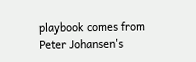playbook comes from Peter Johansen's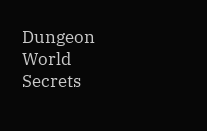Dungeon World Secrets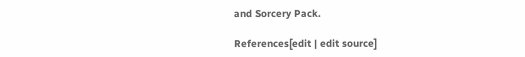and Sorcery Pack.

References[edit | edit source]